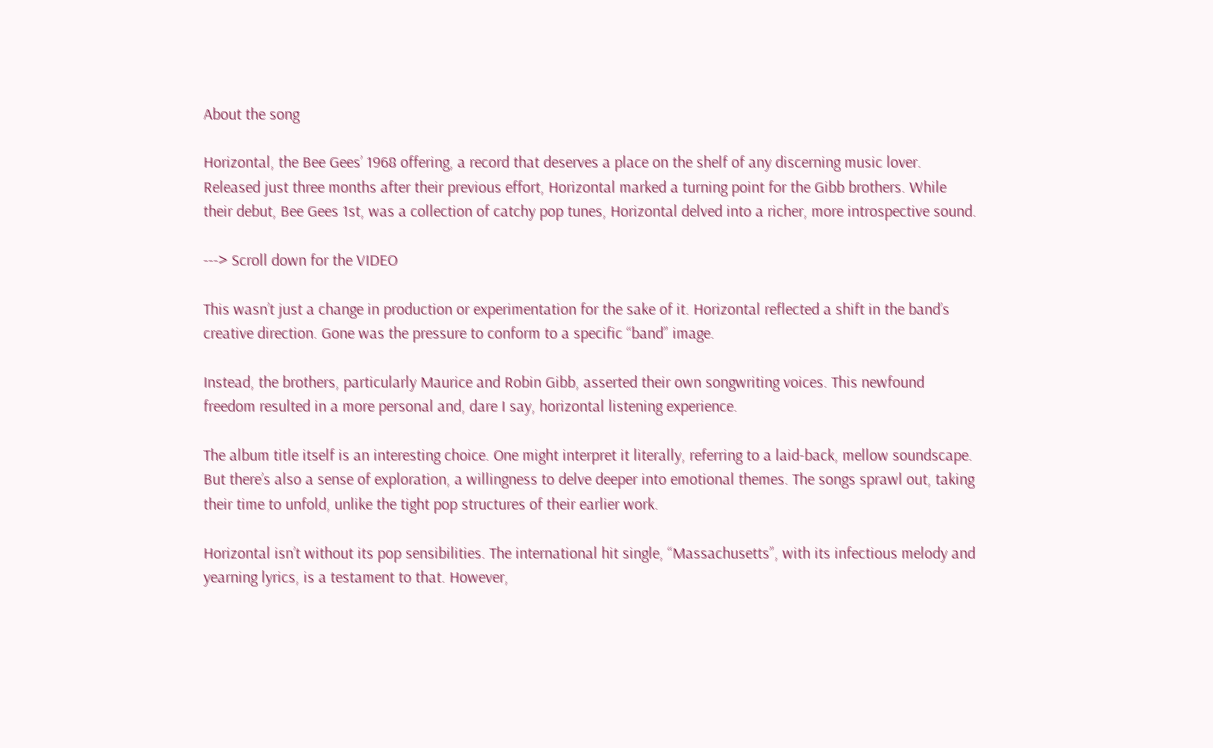About the song

Horizontal, the Bee Gees’ 1968 offering, a record that deserves a place on the shelf of any discerning music lover. Released just three months after their previous effort, Horizontal marked a turning point for the Gibb brothers. While their debut, Bee Gees 1st, was a collection of catchy pop tunes, Horizontal delved into a richer, more introspective sound.

---> Scroll down for the VIDEO

This wasn’t just a change in production or experimentation for the sake of it. Horizontal reflected a shift in the band’s creative direction. Gone was the pressure to conform to a specific “band” image.

Instead, the brothers, particularly Maurice and Robin Gibb, asserted their own songwriting voices. This newfound freedom resulted in a more personal and, dare I say, horizontal listening experience.

The album title itself is an interesting choice. One might interpret it literally, referring to a laid-back, mellow soundscape. But there’s also a sense of exploration, a willingness to delve deeper into emotional themes. The songs sprawl out, taking their time to unfold, unlike the tight pop structures of their earlier work.

Horizontal isn’t without its pop sensibilities. The international hit single, “Massachusetts”, with its infectious melody and yearning lyrics, is a testament to that. However,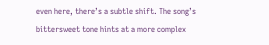even here, there’s a subtle shift. The song’s bittersweet tone hints at a more complex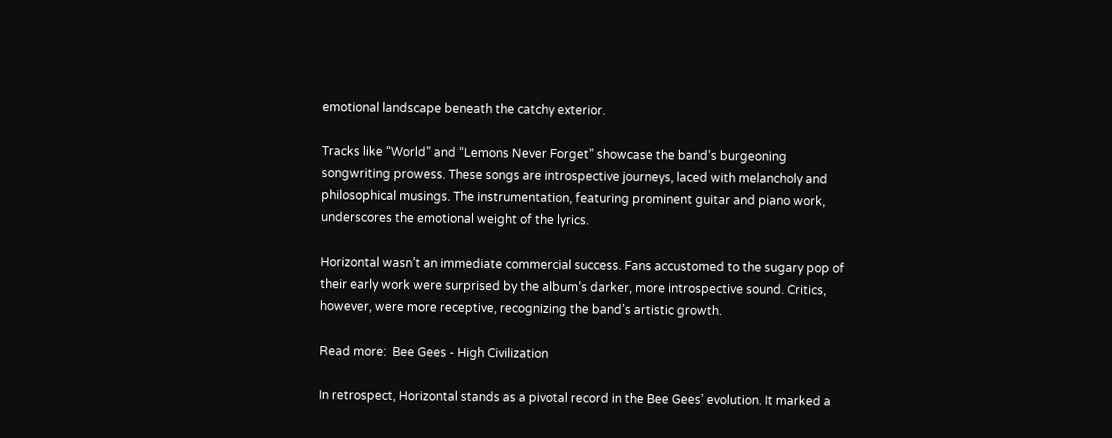emotional landscape beneath the catchy exterior.

Tracks like “World” and “Lemons Never Forget” showcase the band’s burgeoning songwriting prowess. These songs are introspective journeys, laced with melancholy and philosophical musings. The instrumentation, featuring prominent guitar and piano work, underscores the emotional weight of the lyrics.

Horizontal wasn’t an immediate commercial success. Fans accustomed to the sugary pop of their early work were surprised by the album’s darker, more introspective sound. Critics, however, were more receptive, recognizing the band’s artistic growth.

Read more:  Bee Gees - High Civilization

In retrospect, Horizontal stands as a pivotal record in the Bee Gees’ evolution. It marked a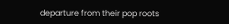departure from their pop roots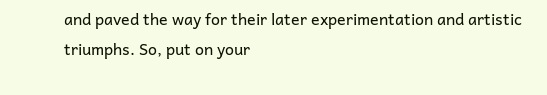and paved the way for their later experimentation and artistic triumphs. So, put on your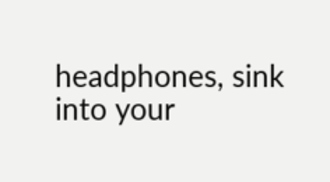headphones, sink into your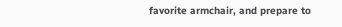favorite armchair, and prepare to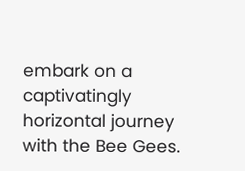embark on a captivatingly horizontal journey with the Bee Gees.